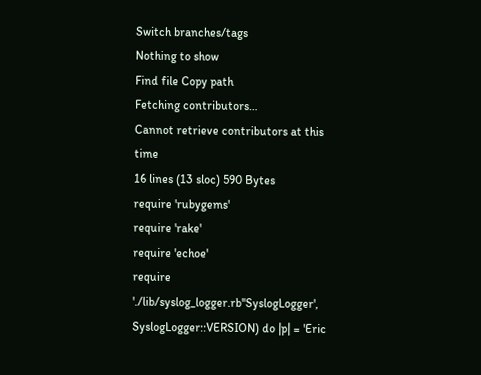Switch branches/tags
Nothing to show
Find file Copy path
Fetching contributors…
Cannot retrieve contributors at this time
16 lines (13 sloc) 590 Bytes
require 'rubygems'
require 'rake'
require 'echoe'
require './lib/syslog_logger.rb''SyslogLogger', SyslogLogger::VERSION) do |p| = 'Eric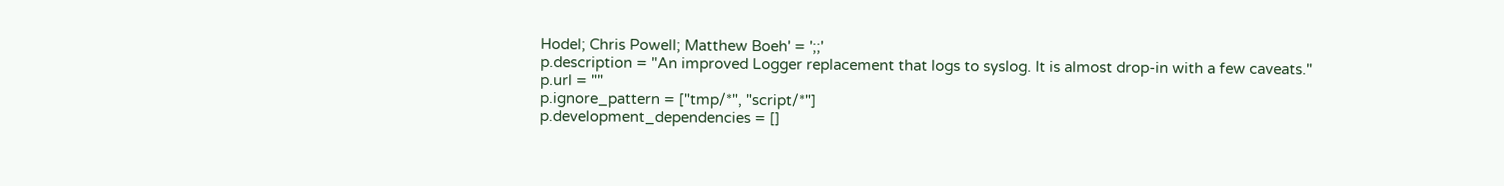Hodel; Chris Powell; Matthew Boeh' = ';;'
p.description = "An improved Logger replacement that logs to syslog. It is almost drop-in with a few caveats."
p.url = ""
p.ignore_pattern = ["tmp/*", "script/*"]
p.development_dependencies = []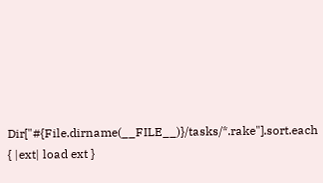Dir["#{File.dirname(__FILE__)}/tasks/*.rake"].sort.each { |ext| load ext }